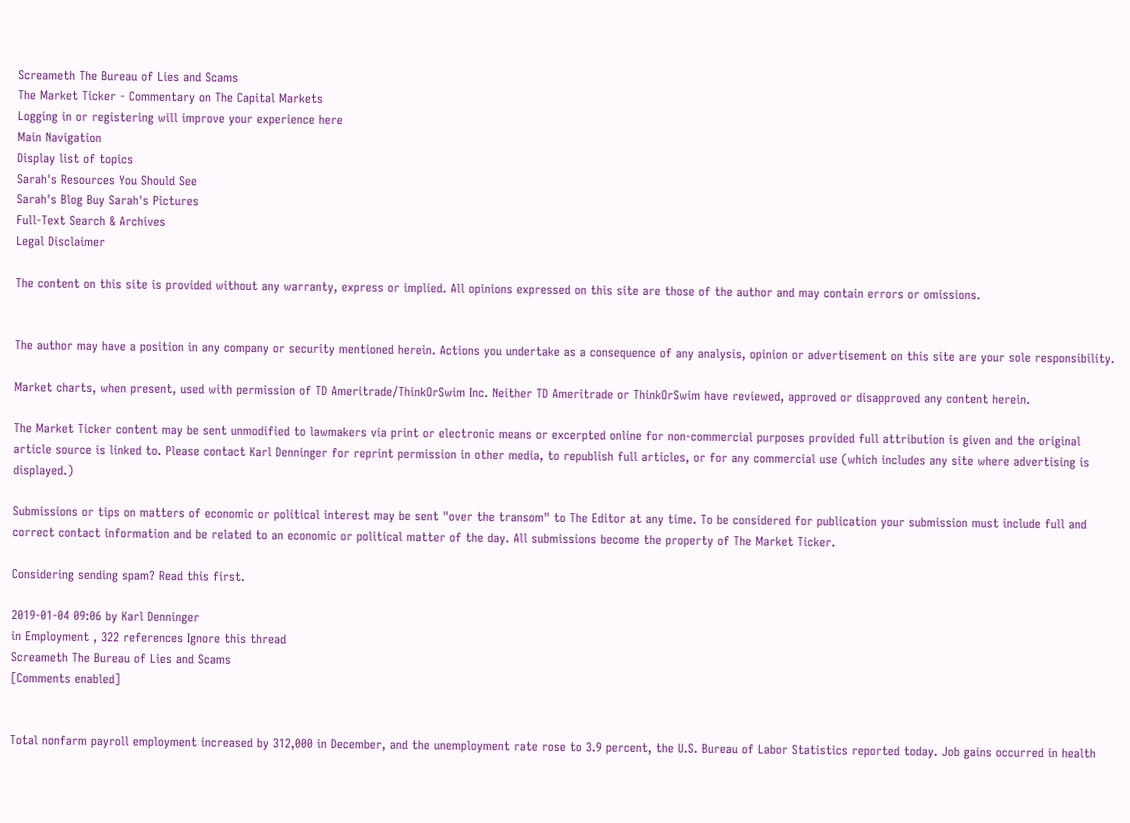Screameth The Bureau of Lies and Scams
The Market Ticker - Commentary on The Capital Markets
Logging in or registering will improve your experience here
Main Navigation
Display list of topics
Sarah's Resources You Should See
Sarah's Blog Buy Sarah's Pictures
Full-Text Search & Archives
Legal Disclaimer

The content on this site is provided without any warranty, express or implied. All opinions expressed on this site are those of the author and may contain errors or omissions.


The author may have a position in any company or security mentioned herein. Actions you undertake as a consequence of any analysis, opinion or advertisement on this site are your sole responsibility.

Market charts, when present, used with permission of TD Ameritrade/ThinkOrSwim Inc. Neither TD Ameritrade or ThinkOrSwim have reviewed, approved or disapproved any content herein.

The Market Ticker content may be sent unmodified to lawmakers via print or electronic means or excerpted online for non-commercial purposes provided full attribution is given and the original article source is linked to. Please contact Karl Denninger for reprint permission in other media, to republish full articles, or for any commercial use (which includes any site where advertising is displayed.)

Submissions or tips on matters of economic or political interest may be sent "over the transom" to The Editor at any time. To be considered for publication your submission must include full and correct contact information and be related to an economic or political matter of the day. All submissions become the property of The Market Ticker.

Considering sending spam? Read this first.

2019-01-04 09:06 by Karl Denninger
in Employment , 322 references Ignore this thread
Screameth The Bureau of Lies and Scams
[Comments enabled]


Total nonfarm payroll employment increased by 312,000 in December, and the unemployment rate rose to 3.9 percent, the U.S. Bureau of Labor Statistics reported today. Job gains occurred in health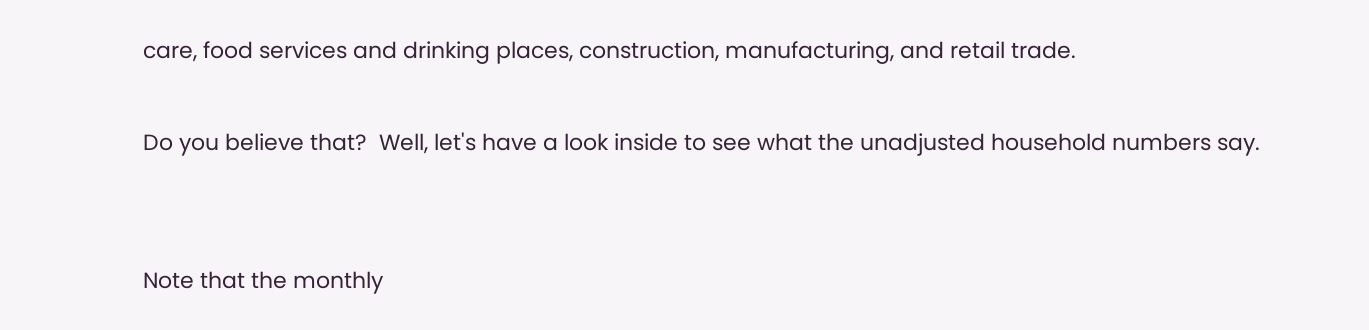care, food services and drinking places, construction, manufacturing, and retail trade.

Do you believe that?  Well, let's have a look inside to see what the unadjusted household numbers say.


Note that the monthly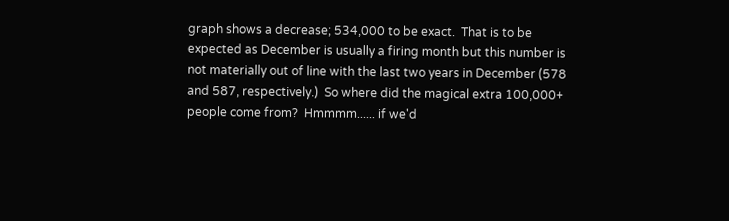graph shows a decrease; 534,000 to be exact.  That is to be expected as December is usually a firing month but this number is not materially out of line with the last two years in December (578 and 587, respectively.)  So where did the magical extra 100,000+ people come from?  Hmmmm...... if we'd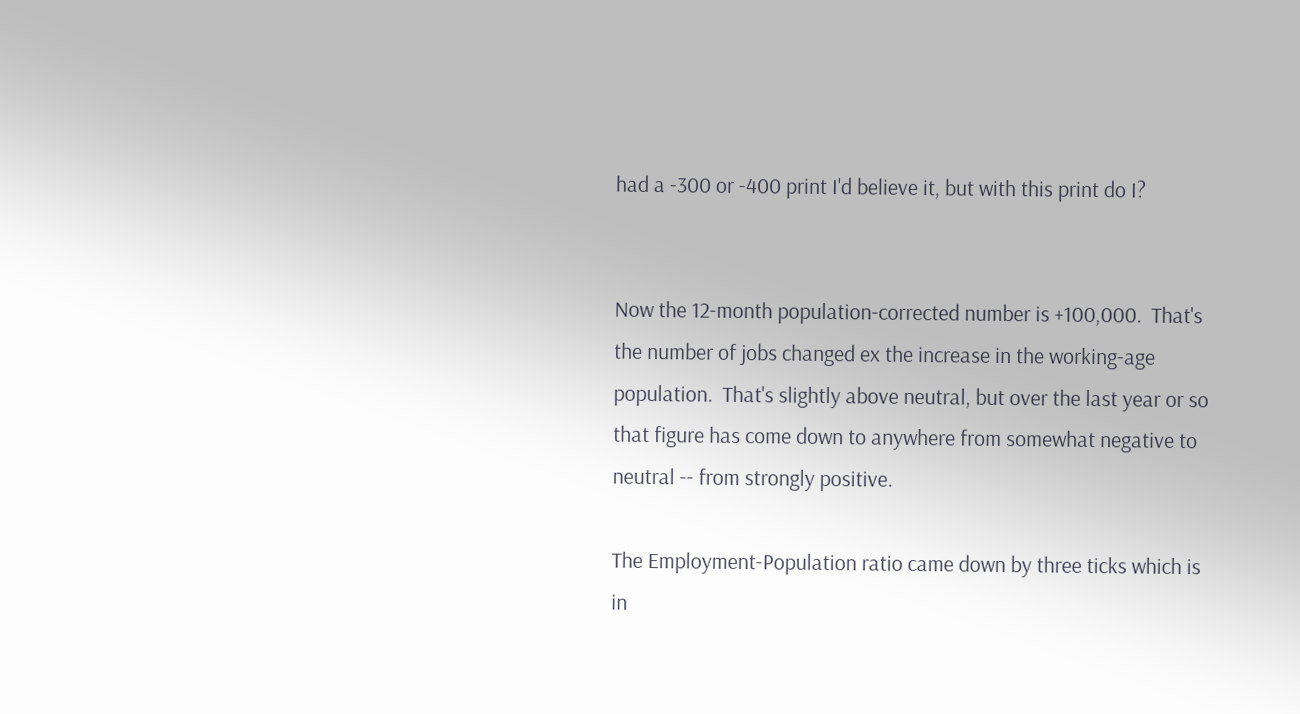had a -300 or -400 print I'd believe it, but with this print do I?


Now the 12-month population-corrected number is +100,000.  That's the number of jobs changed ex the increase in the working-age population.  That's slightly above neutral, but over the last year or so that figure has come down to anywhere from somewhat negative to neutral -- from strongly positive.

The Employment-Population ratio came down by three ticks which is in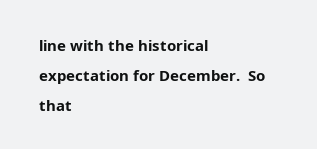line with the historical expectation for December.  So that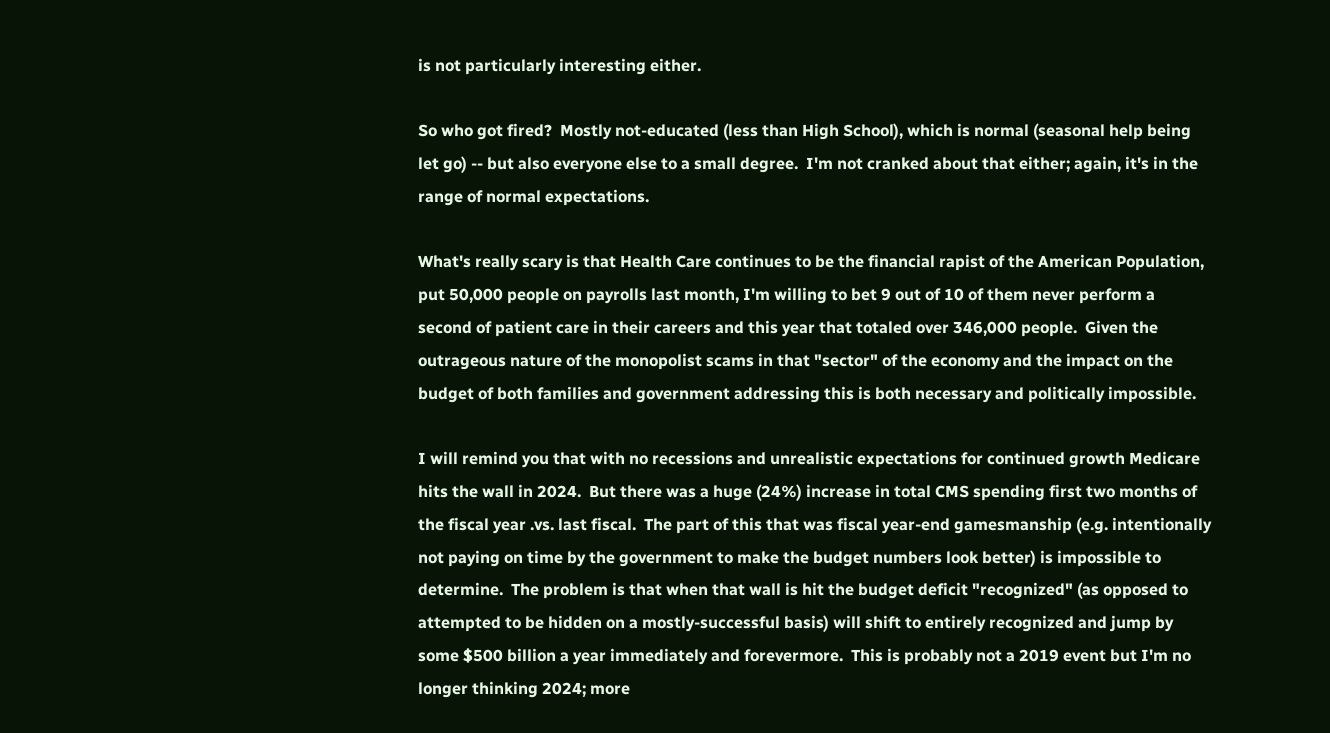is not particularly interesting either.

So who got fired?  Mostly not-educated (less than High School), which is normal (seasonal help being let go) -- but also everyone else to a small degree.  I'm not cranked about that either; again, it's in the range of normal expectations.

What's really scary is that Health Care continues to be the financial rapist of the American Population, put 50,000 people on payrolls last month, I'm willing to bet 9 out of 10 of them never perform a second of patient care in their careers and this year that totaled over 346,000 people.  Given the outrageous nature of the monopolist scams in that "sector" of the economy and the impact on the budget of both families and government addressing this is both necessary and politically impossible.

I will remind you that with no recessions and unrealistic expectations for continued growth Medicare hits the wall in 2024.  But there was a huge (24%) increase in total CMS spending first two months of the fiscal year .vs. last fiscal.  The part of this that was fiscal year-end gamesmanship (e.g. intentionally not paying on time by the government to make the budget numbers look better) is impossible to determine.  The problem is that when that wall is hit the budget deficit "recognized" (as opposed to attempted to be hidden on a mostly-successful basis) will shift to entirely recognized and jump by some $500 billion a year immediately and forevermore.  This is probably not a 2019 event but I'm no longer thinking 2024; more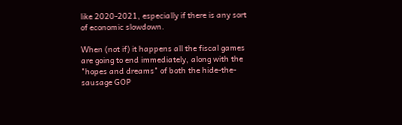like 2020-2021, especially if there is any sort of economic slowdown.

When (not if) it happens all the fiscal games are going to end immediately, along with the "hopes and dreams" of both the hide-the-sausage GOP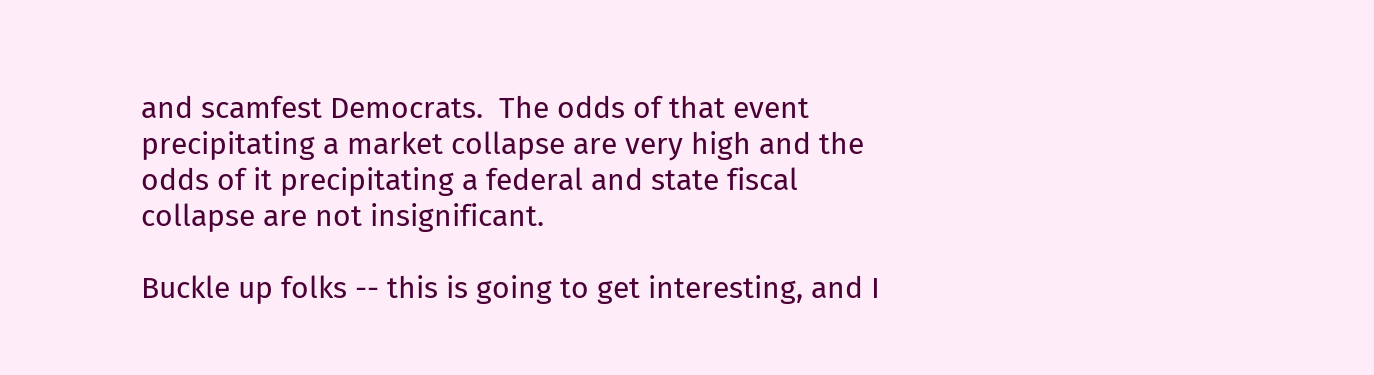and scamfest Democrats.  The odds of that event precipitating a market collapse are very high and the odds of it precipitating a federal and state fiscal collapse are not insignificant.

Buckle up folks -- this is going to get interesting, and I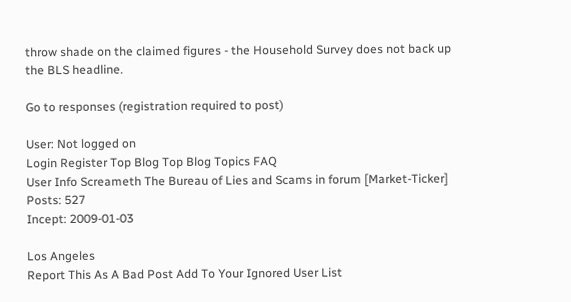throw shade on the claimed figures - the Household Survey does not back up the BLS headline.

Go to responses (registration required to post)

User: Not logged on
Login Register Top Blog Top Blog Topics FAQ
User Info Screameth The Bureau of Lies and Scams in forum [Market-Ticker]
Posts: 527
Incept: 2009-01-03

Los Angeles
Report This As A Bad Post Add To Your Ignored User List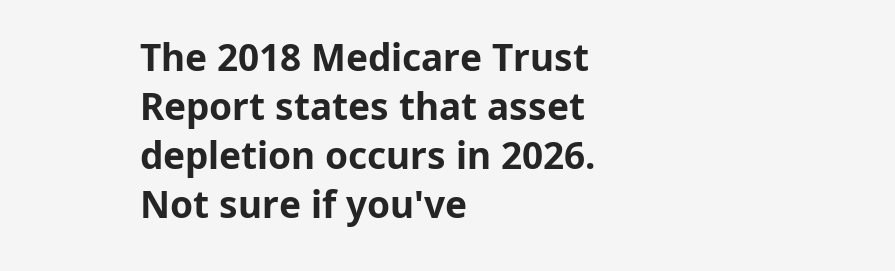The 2018 Medicare Trust Report states that asset depletion occurs in 2026. Not sure if you've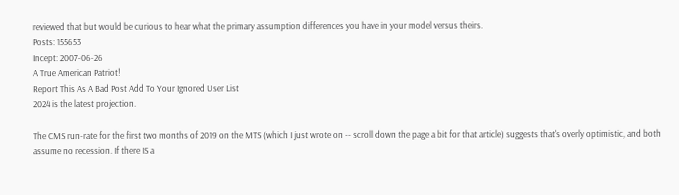reviewed that but would be curious to hear what the primary assumption differences you have in your model versus theirs.
Posts: 155653
Incept: 2007-06-26
A True American Patriot!
Report This As A Bad Post Add To Your Ignored User List
2024 is the latest projection.

The CMS run-rate for the first two months of 2019 on the MTS (which I just wrote on -- scroll down the page a bit for that article) suggests that's overly optimistic, and both assume no recession. If there IS a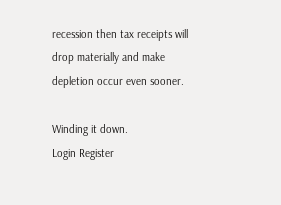recession then tax receipts will drop materially and make depletion occur even sooner.

Winding it down.
Login Register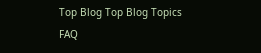Top Blog Top Blog Topics FAQ